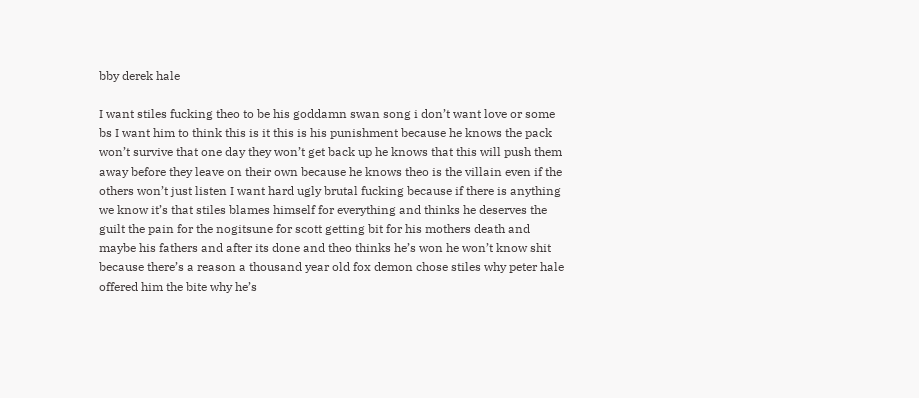bby derek hale

I want stiles fucking theo to be his goddamn swan song i don’t want love or some bs I want him to think this is it this is his punishment because he knows the pack won’t survive that one day they won’t get back up he knows that this will push them away before they leave on their own because he knows theo is the villain even if the others won’t just listen I want hard ugly brutal fucking because if there is anything we know it’s that stiles blames himself for everything and thinks he deserves the guilt the pain for the nogitsune for scott getting bit for his mothers death and maybe his fathers and after its done and theo thinks he’s won he won’t know shit because there’s a reason a thousand year old fox demon chose stiles why peter hale offered him the bite why he’s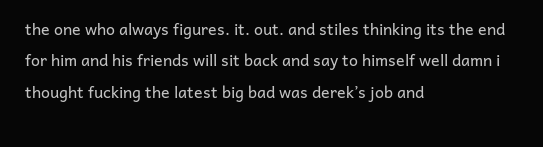the one who always figures. it. out. and stiles thinking its the end for him and his friends will sit back and say to himself well damn i thought fucking the latest big bad was derek’s job and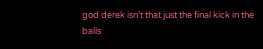god derek isn’t that just the final kick in the balls